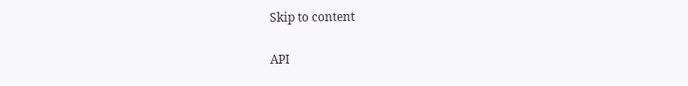Skip to content

API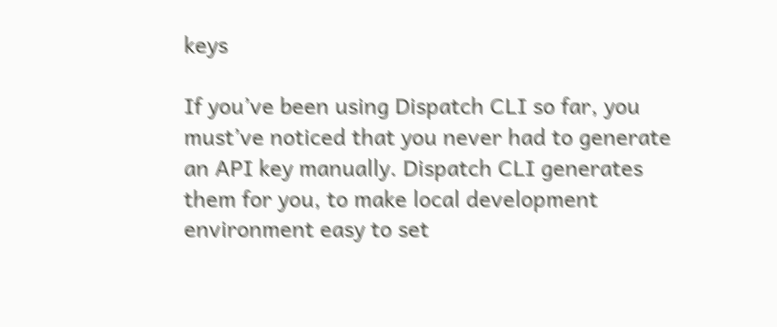keys

If you’ve been using Dispatch CLI so far, you must’ve noticed that you never had to generate an API key manually. Dispatch CLI generates them for you, to make local development environment easy to set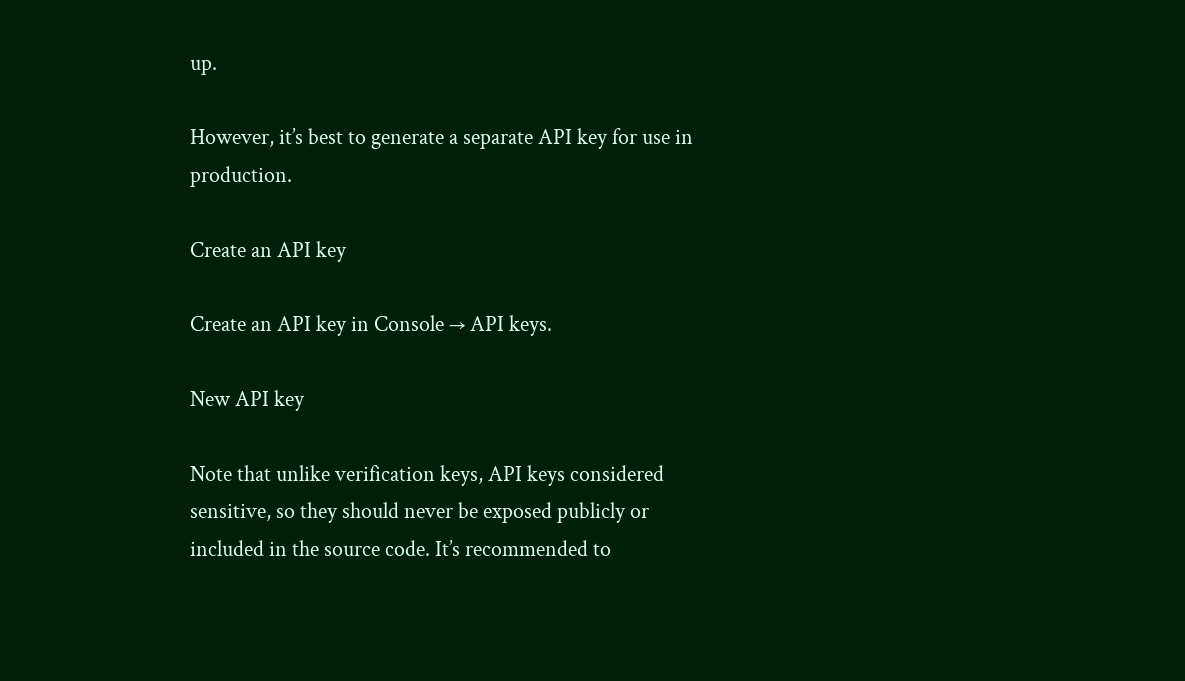up.

However, it’s best to generate a separate API key for use in production.

Create an API key

Create an API key in Console → API keys.

New API key

Note that unlike verification keys, API keys considered sensitive, so they should never be exposed publicly or included in the source code. It’s recommended to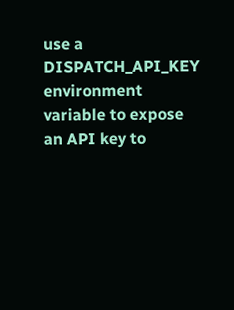use a DISPATCH_API_KEY environment variable to expose an API key to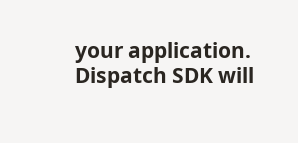your application. Dispatch SDK will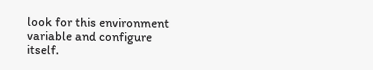look for this environment variable and configure itself.